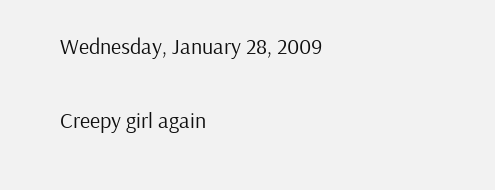Wednesday, January 28, 2009

Creepy girl again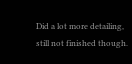Did a lot more detailing, still not finished though.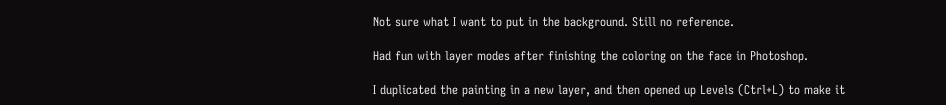Not sure what I want to put in the background. Still no reference.

Had fun with layer modes after finishing the coloring on the face in Photoshop.

I duplicated the painting in a new layer, and then opened up Levels (Ctrl+L) to make it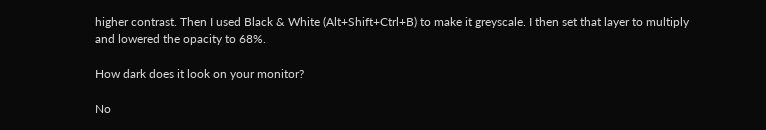higher contrast. Then I used Black & White (Alt+Shift+Ctrl+B) to make it greyscale. I then set that layer to multiply and lowered the opacity to 68%.

How dark does it look on your monitor?

No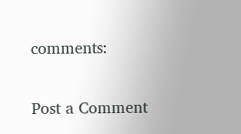comments:

Post a Comment